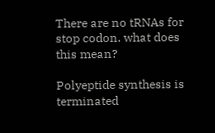There are no tRNAs for stop codon. what does this mean?

Polyeptide synthesis is terminated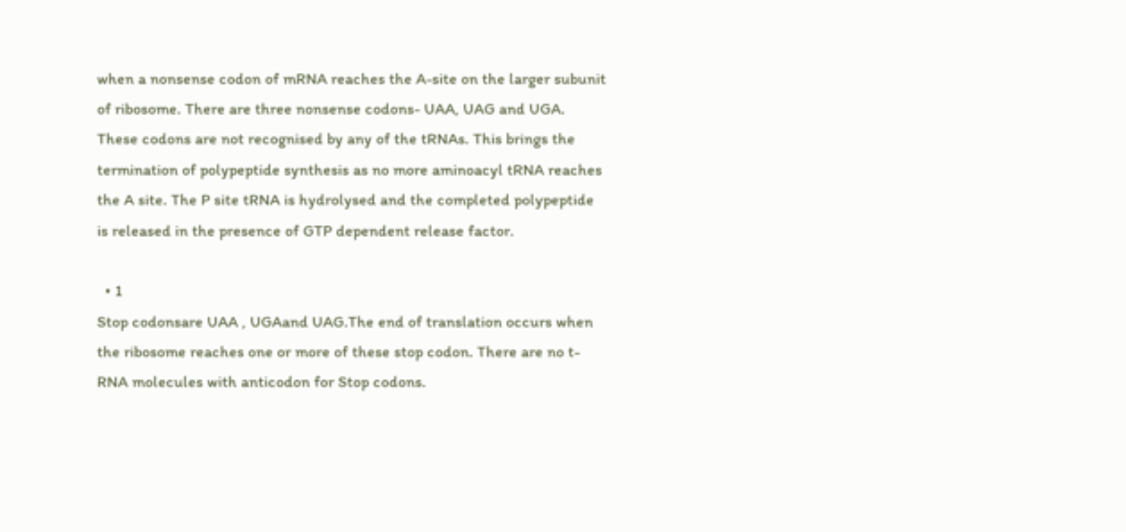when a nonsense codon of mRNA reaches the A-site on the larger subunit of ribosome. There are three nonsense codons- UAA, UAG and UGA. These codons are not recognised by any of the tRNAs. This brings the termination of polypeptide synthesis as no more aminoacyl tRNA reaches the A site. The P site tRNA is hydrolysed and the completed polypeptide is released in the presence of GTP dependent release factor.

  • 1
Stop codonsare UAA , UGAand UAG.The end of translation occurs when the ribosome reaches one or more of these stop codon. There are no t-RNA molecules with anticodon for Stop codons.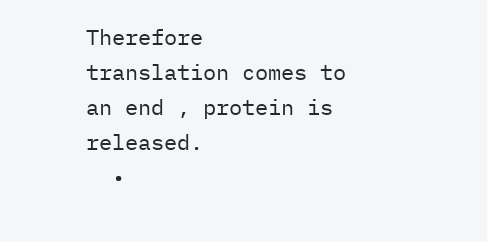Therefore translation comes to an end , protein is released.
  •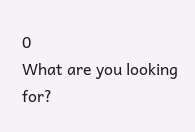0
What are you looking for?